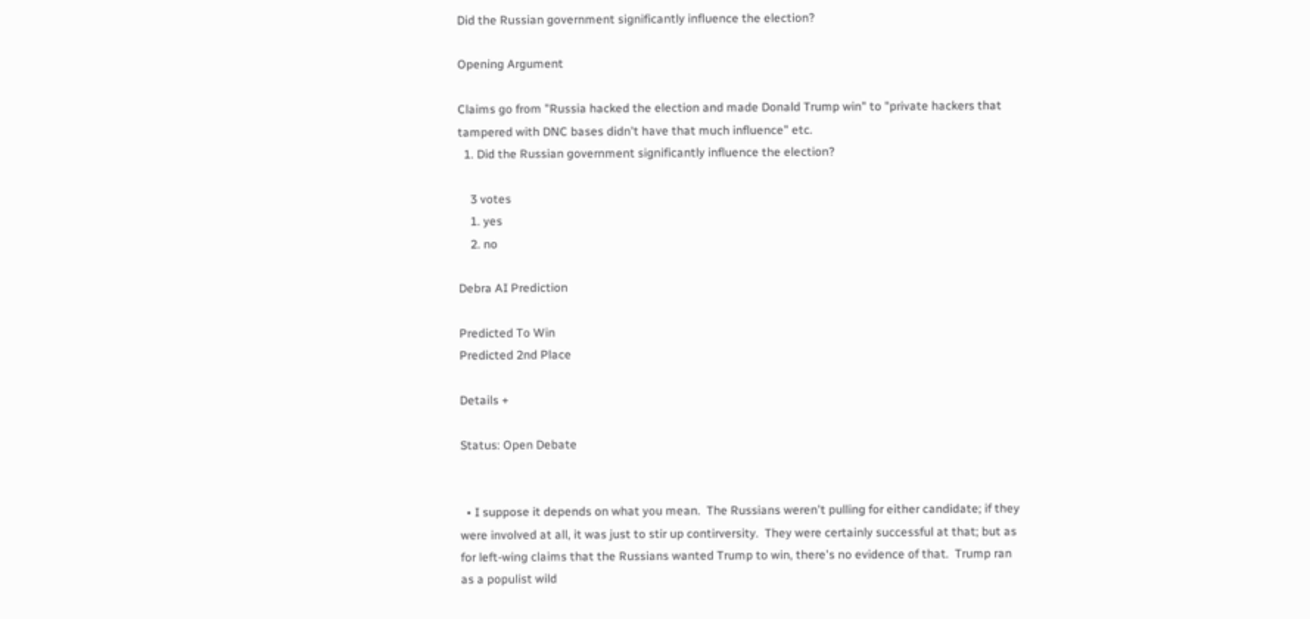Did the Russian government significantly influence the election?

Opening Argument

Claims go from "Russia hacked the election and made Donald Trump win" to "private hackers that tampered with DNC bases didn't have that much influence" etc.
  1. Did the Russian government significantly influence the election?

    3 votes
    1. yes
    2. no

Debra AI Prediction

Predicted To Win
Predicted 2nd Place

Details +

Status: Open Debate


  • I suppose it depends on what you mean.  The Russians weren't pulling for either candidate; if they were involved at all, it was just to stir up contirversity.  They were certainly successful at that; but as for left-wing claims that the Russians wanted Trump to win, there's no evidence of that.  Trump ran as a populist wild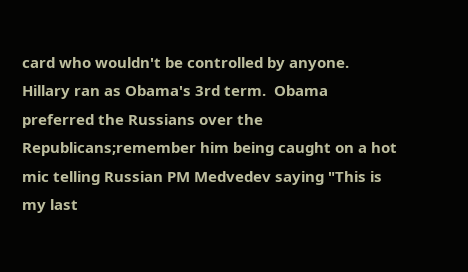card who wouldn't be controlled by anyone.  Hillary ran as Obama's 3rd term.  Obama preferred the Russians over the Republicans;remember him being caught on a hot mic telling Russian PM Medvedev saying "This is my last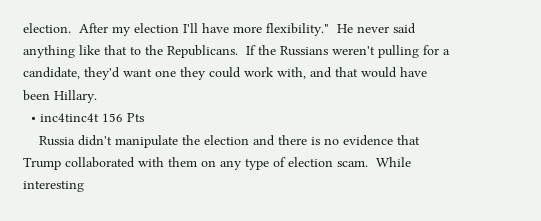election.  After my election I'll have more flexibility."  He never said anything like that to the Republicans.  If the Russians weren't pulling for a candidate, they'd want one they could work with, and that would have been Hillary.
  • inc4tinc4t 156 Pts
    Russia didn't manipulate the election and there is no evidence that Trump collaborated with them on any type of election scam.  While interesting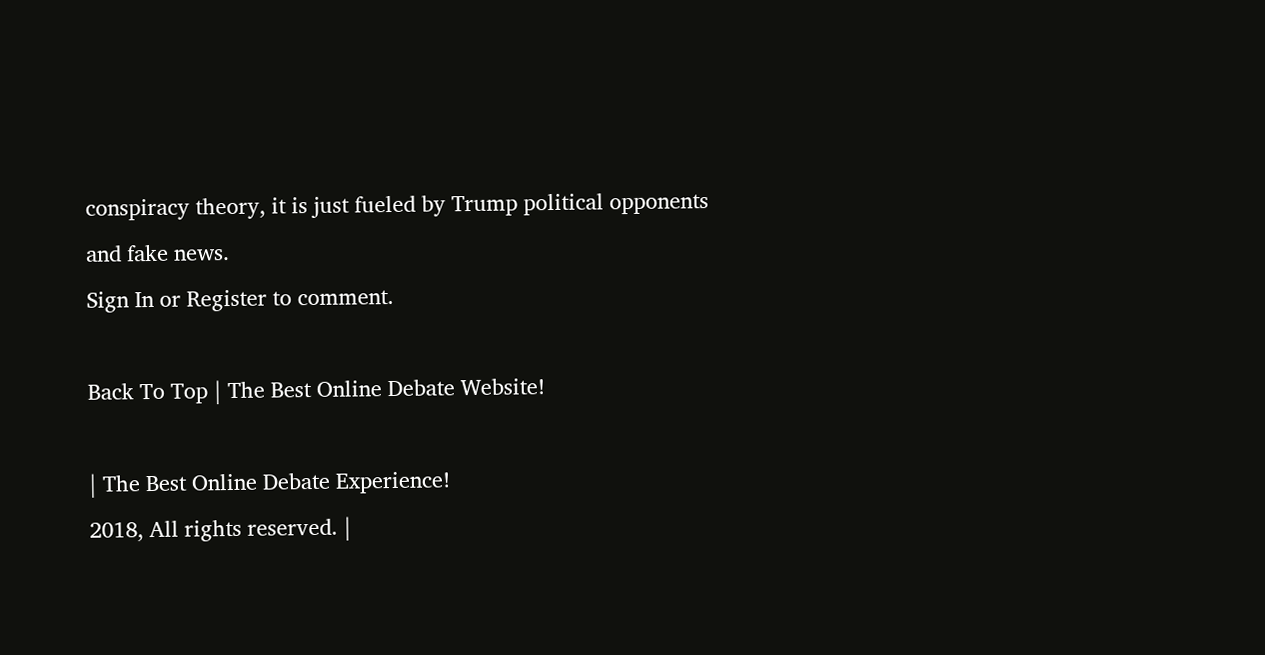conspiracy theory, it is just fueled by Trump political opponents and fake news.
Sign In or Register to comment.

Back To Top | The Best Online Debate Website!

| The Best Online Debate Experience!
2018, All rights reserved. |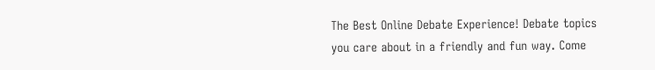The Best Online Debate Experience! Debate topics you care about in a friendly and fun way. Come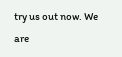try us out now. We are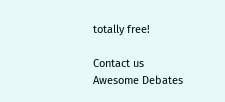totally free!

Contact us
Awesome Debates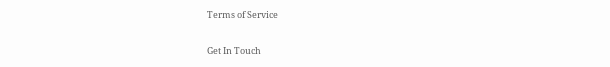Terms of Service

Get In Touch